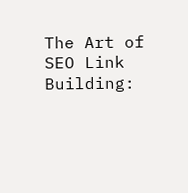The Art of SEO Link Building: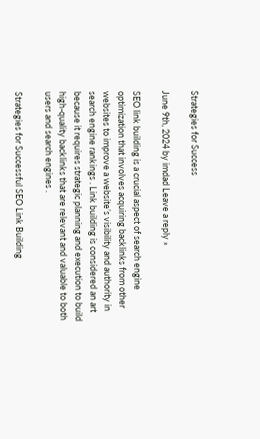Strategies for Success

June 9th, 2024 by imdad Leave a reply »

SEO link building is a crucial aspect of search engine optimization that involves acquiring backlinks from other websites to improve a website’s visibility and authority in search engine rankings . Link building is considered an art because it requires strategic planning and execution to build high-quality backlinks that are relevant and valuable to both users and search engines .

Strategies for Successful SEO Link Building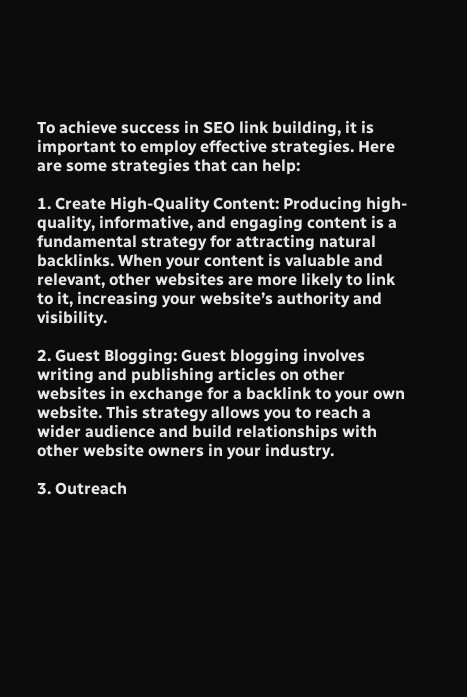To achieve success in SEO link building, it is important to employ effective strategies. Here are some strategies that can help:

1. Create High-Quality Content: Producing high-quality, informative, and engaging content is a fundamental strategy for attracting natural backlinks. When your content is valuable and relevant, other websites are more likely to link to it, increasing your website’s authority and visibility.

2. Guest Blogging: Guest blogging involves writing and publishing articles on other websites in exchange for a backlink to your own website. This strategy allows you to reach a wider audience and build relationships with other website owners in your industry.

3. Outreach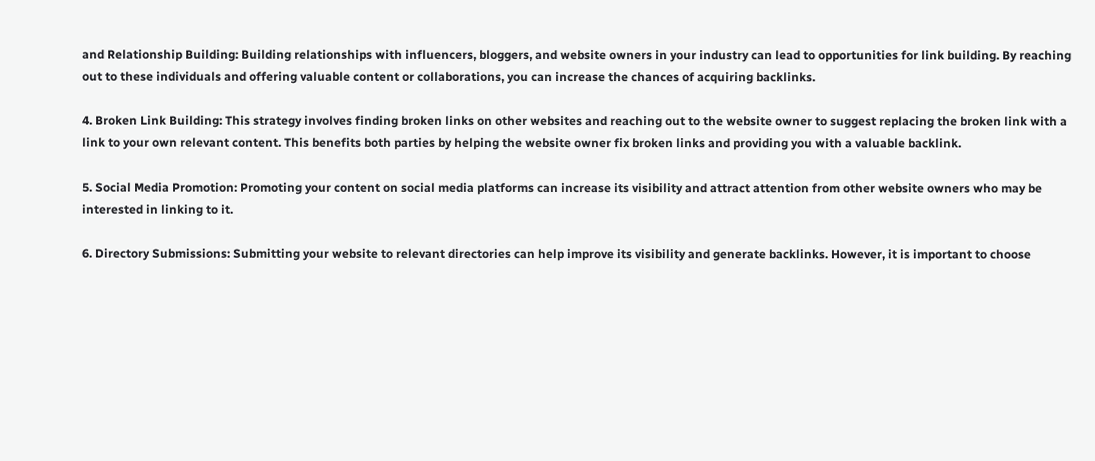and Relationship Building: Building relationships with influencers, bloggers, and website owners in your industry can lead to opportunities for link building. By reaching out to these individuals and offering valuable content or collaborations, you can increase the chances of acquiring backlinks.

4. Broken Link Building: This strategy involves finding broken links on other websites and reaching out to the website owner to suggest replacing the broken link with a link to your own relevant content. This benefits both parties by helping the website owner fix broken links and providing you with a valuable backlink.

5. Social Media Promotion: Promoting your content on social media platforms can increase its visibility and attract attention from other website owners who may be interested in linking to it.

6. Directory Submissions: Submitting your website to relevant directories can help improve its visibility and generate backlinks. However, it is important to choose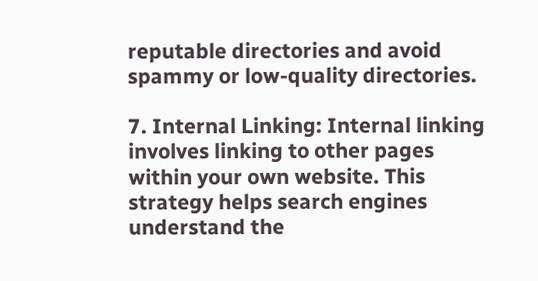reputable directories and avoid spammy or low-quality directories.

7. Internal Linking: Internal linking involves linking to other pages within your own website. This strategy helps search engines understand the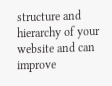structure and hierarchy of your website and can improve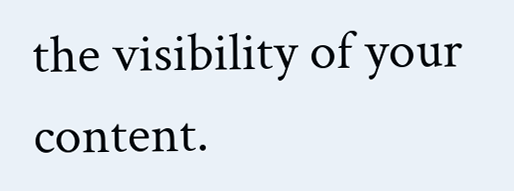the visibility of your content.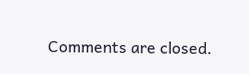Comments are closed.